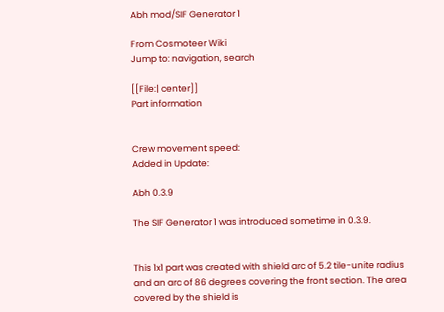Abh mod/SIF Generator 1

From Cosmoteer Wiki
Jump to: navigation, search

[[File:| center]]
Part information


Crew movement speed:
Added in Update:

Abh 0.3.9

The SIF Generator 1 was introduced sometime in 0.3.9.


This 1x1 part was created with shield arc of 5.2 tile-unite radius and an arc of 86 degrees covering the front section. The area covered by the shield is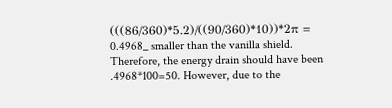(((86/360)*5.2)/((90/360)*10))*2π = 0.4968_ smaller than the vanilla shield. Therefore, the energy drain should have been .4968*100=50. However, due to the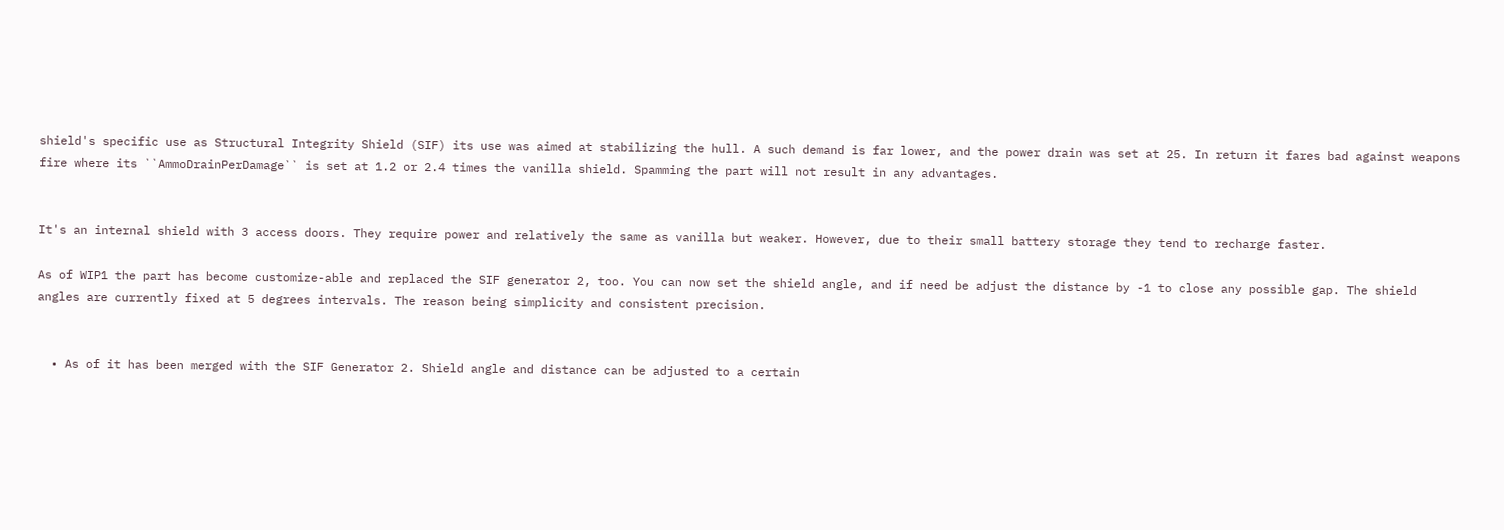shield's specific use as Structural Integrity Shield (SIF) its use was aimed at stabilizing the hull. A such demand is far lower, and the power drain was set at 25. In return it fares bad against weapons fire where its ``AmmoDrainPerDamage`` is set at 1.2 or 2.4 times the vanilla shield. Spamming the part will not result in any advantages.


It's an internal shield with 3 access doors. They require power and relatively the same as vanilla but weaker. However, due to their small battery storage they tend to recharge faster.

As of WIP1 the part has become customize-able and replaced the SIF generator 2, too. You can now set the shield angle, and if need be adjust the distance by -1 to close any possible gap. The shield angles are currently fixed at 5 degrees intervals. The reason being simplicity and consistent precision.


  • As of it has been merged with the SIF Generator 2. Shield angle and distance can be adjusted to a certain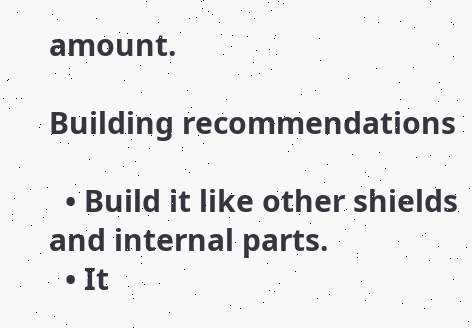amount.

Building recommendations

  • Build it like other shields and internal parts.
  • It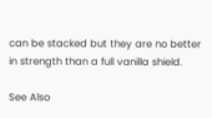can be stacked but they are no better in strength than a full vanilla shield.

See Also